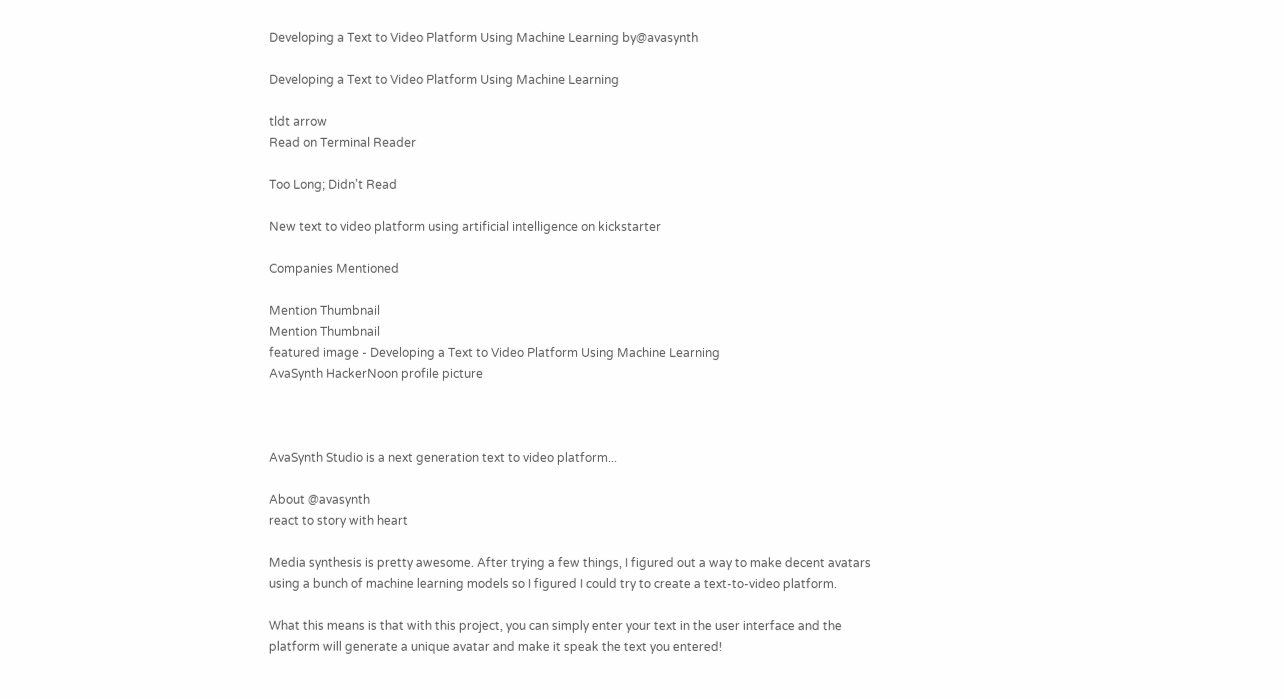Developing a Text to Video Platform Using Machine Learning by@avasynth

Developing a Text to Video Platform Using Machine Learning

tldt arrow
Read on Terminal Reader

Too Long; Didn't Read

New text to video platform using artificial intelligence on kickstarter

Companies Mentioned

Mention Thumbnail
Mention Thumbnail
featured image - Developing a Text to Video Platform Using Machine Learning
AvaSynth HackerNoon profile picture



AvaSynth Studio is a next generation text to video platform...

About @avasynth
react to story with heart

Media synthesis is pretty awesome. After trying a few things, I figured out a way to make decent avatars using a bunch of machine learning models so I figured I could try to create a text-to-video platform.

What this means is that with this project, you can simply enter your text in the user interface and the platform will generate a unique avatar and make it speak the text you entered!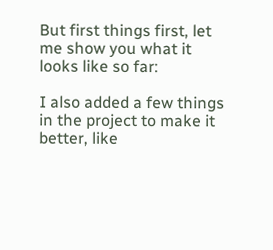But first things first, let me show you what it looks like so far:

I also added a few things in the project to make it better, like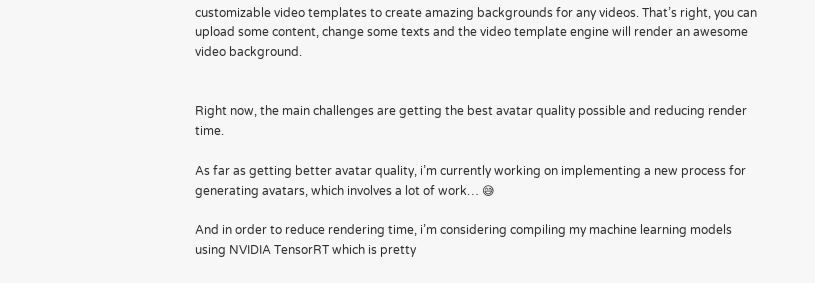customizable video templates to create amazing backgrounds for any videos. That’s right, you can upload some content, change some texts and the video template engine will render an awesome video background.


Right now, the main challenges are getting the best avatar quality possible and reducing render time.

As far as getting better avatar quality, i’m currently working on implementing a new process for generating avatars, which involves a lot of work… 😅

And in order to reduce rendering time, i’m considering compiling my machine learning models using NVIDIA TensorRT which is pretty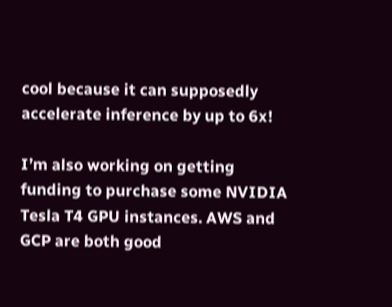cool because it can supposedly accelerate inference by up to 6x!

I’m also working on getting funding to purchase some NVIDIA Tesla T4 GPU instances. AWS and GCP are both good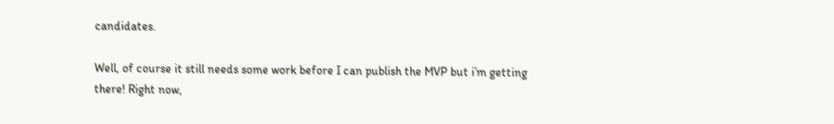candidates.

Well, of course it still needs some work before I can publish the MVP but i’m getting there! Right now,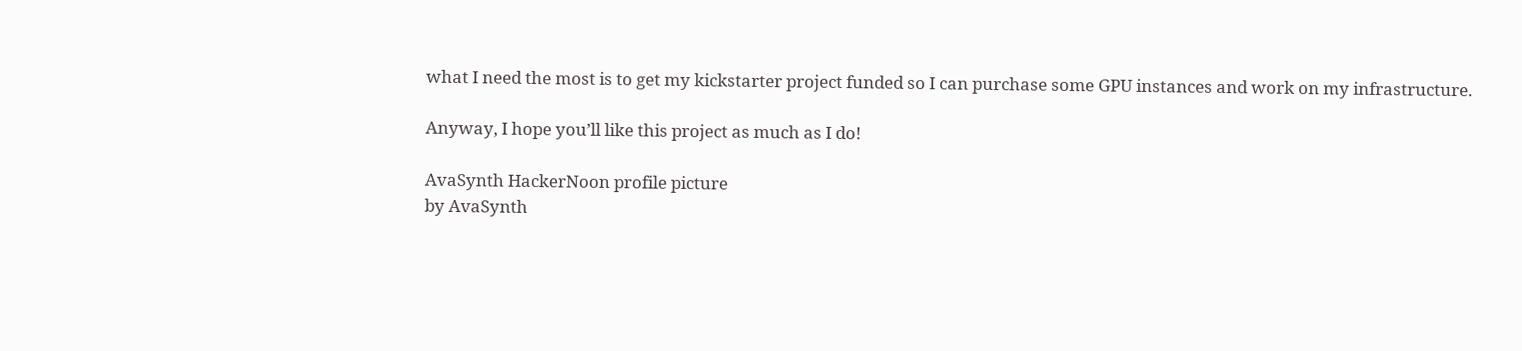what I need the most is to get my kickstarter project funded so I can purchase some GPU instances and work on my infrastructure.

Anyway, I hope you’ll like this project as much as I do!

AvaSynth HackerNoon profile picture
by AvaSynth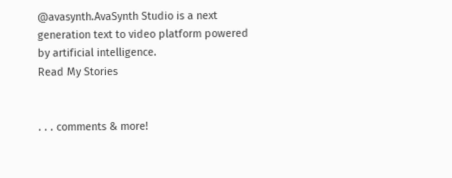@avasynth.AvaSynth Studio is a next generation text to video platform powered by artificial intelligence.
Read My Stories


. . . comments & more!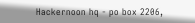Hackernoon hq - po box 2206,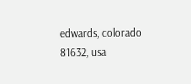edwards, colorado 81632, usa